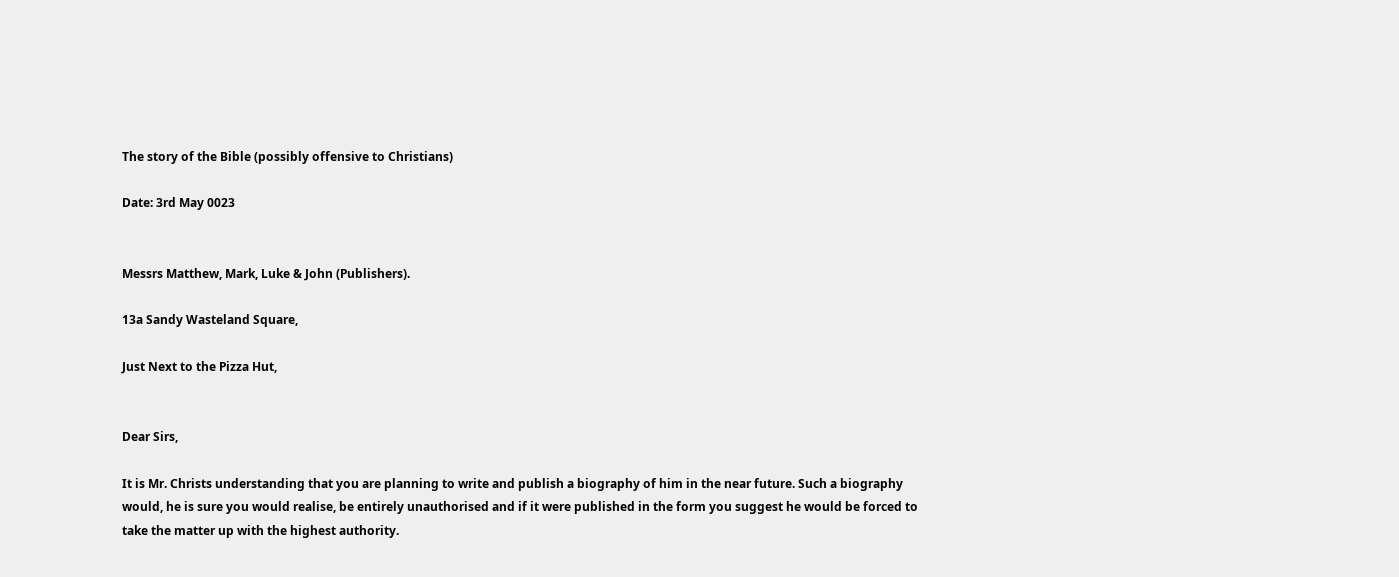The story of the Bible (possibly offensive to Christians)

Date: 3rd May 0023


Messrs Matthew, Mark, Luke & John (Publishers).

13a Sandy Wasteland Square,

Just Next to the Pizza Hut,


Dear Sirs,

It is Mr. Christs understanding that you are planning to write and publish a biography of him in the near future. Such a biography would, he is sure you would realise, be entirely unauthorised and if it were published in the form you suggest he would be forced to take the matter up with the highest authority.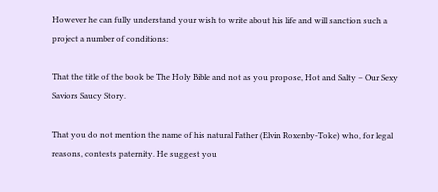However he can fully understand your wish to write about his life and will sanction such a project a number of conditions:

That the title of the book be The Holy Bible and not as you propose, Hot and Salty – Our Sexy Saviors Saucy Story.

That you do not mention the name of his natural Father (Elvin Roxenby-Toke) who, for legal reasons, contests paternity. He suggest you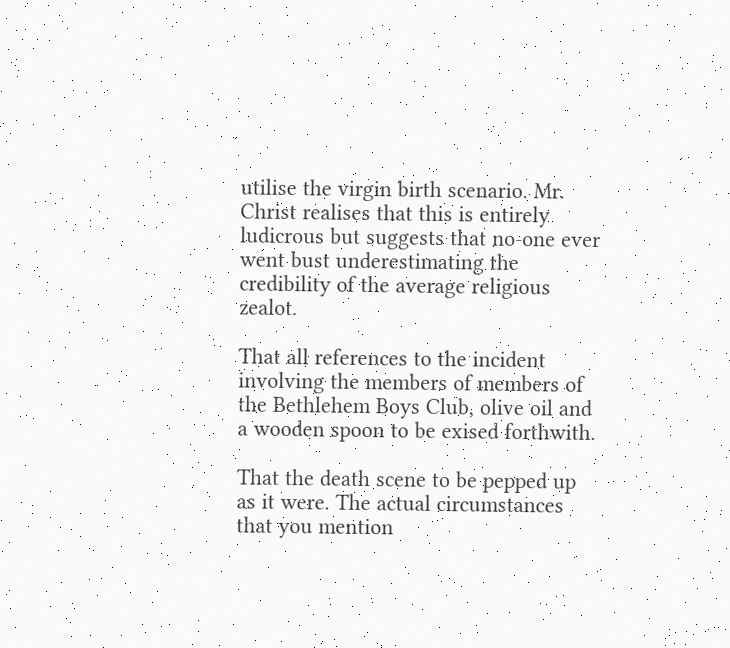utilise the virgin birth scenario. Mr. Christ realises that this is entirely ludicrous but suggests that no-one ever went bust underestimating the credibility of the average religious zealot.

That all references to the incident involving the members of members of the Bethlehem Boys Club, olive oil and a wooden spoon to be exised forthwith.

That the death scene to be pepped up as it were. The actual circumstances that you mention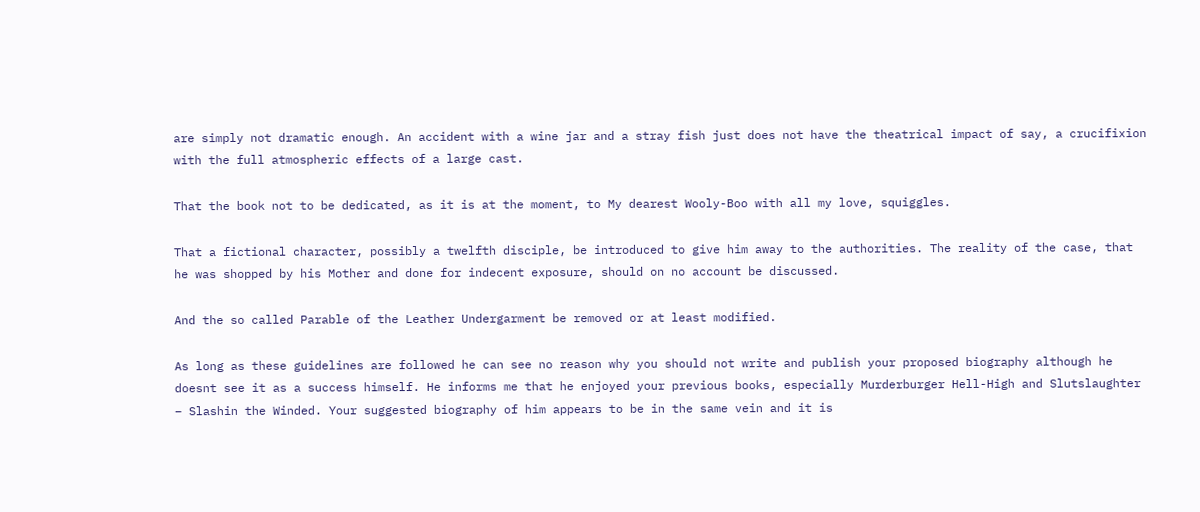are simply not dramatic enough. An accident with a wine jar and a stray fish just does not have the theatrical impact of say, a crucifixion with the full atmospheric effects of a large cast.

That the book not to be dedicated, as it is at the moment, to My dearest Wooly-Boo with all my love, squiggles.

That a fictional character, possibly a twelfth disciple, be introduced to give him away to the authorities. The reality of the case, that he was shopped by his Mother and done for indecent exposure, should on no account be discussed.

And the so called Parable of the Leather Undergarment be removed or at least modified.

As long as these guidelines are followed he can see no reason why you should not write and publish your proposed biography although he doesnt see it as a success himself. He informs me that he enjoyed your previous books, especially Murderburger Hell-High and Slutslaughter – Slashin the Winded. Your suggested biography of him appears to be in the same vein and it is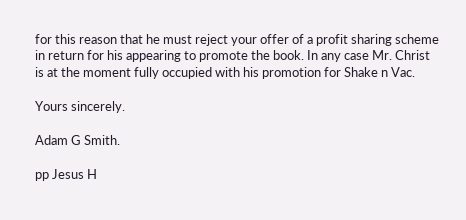for this reason that he must reject your offer of a profit sharing scheme in return for his appearing to promote the book. In any case Mr. Christ is at the moment fully occupied with his promotion for Shake n Vac.

Yours sincerely.

Adam G Smith.

pp Jesus H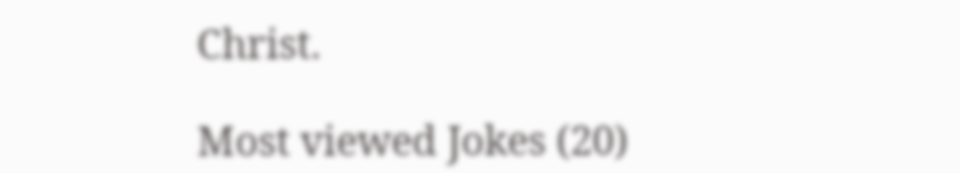Christ.

Most viewed Jokes (20)